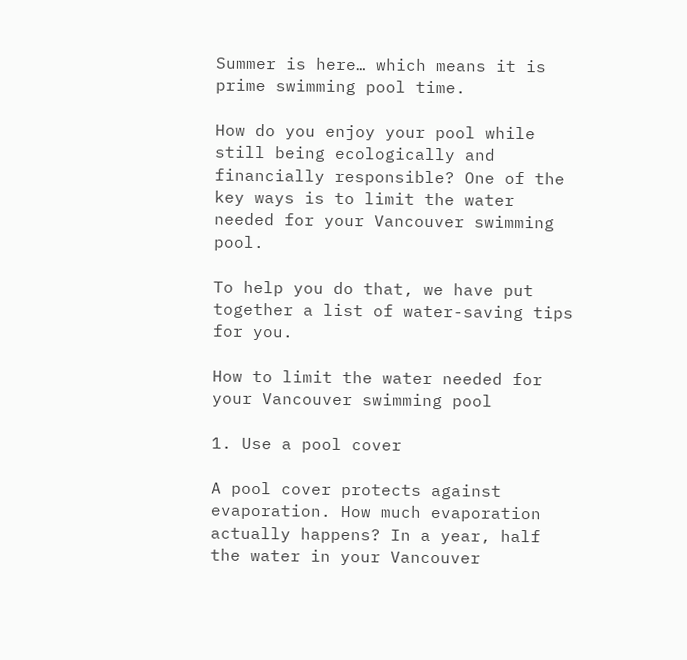Summer is here… which means it is prime swimming pool time.

How do you enjoy your pool while still being ecologically and financially responsible? One of the key ways is to limit the water needed for your Vancouver swimming pool.

To help you do that, we have put together a list of water-saving tips for you.

How to limit the water needed for your Vancouver swimming pool

1. Use a pool cover

A pool cover protects against evaporation. How much evaporation actually happens? In a year, half the water in your Vancouver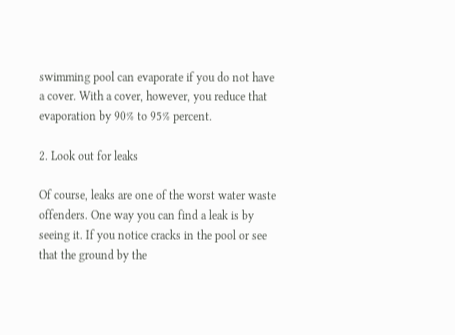swimming pool can evaporate if you do not have a cover. With a cover, however, you reduce that evaporation by 90% to 95% percent.

2. Look out for leaks

Of course, leaks are one of the worst water waste offenders. One way you can find a leak is by seeing it. If you notice cracks in the pool or see that the ground by the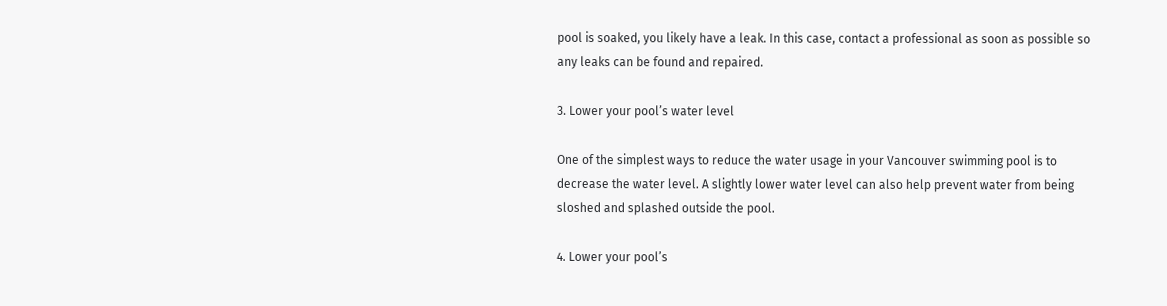pool is soaked, you likely have a leak. In this case, contact a professional as soon as possible so any leaks can be found and repaired.

3. Lower your pool’s water level

One of the simplest ways to reduce the water usage in your Vancouver swimming pool is to decrease the water level. A slightly lower water level can also help prevent water from being sloshed and splashed outside the pool.

4. Lower your pool’s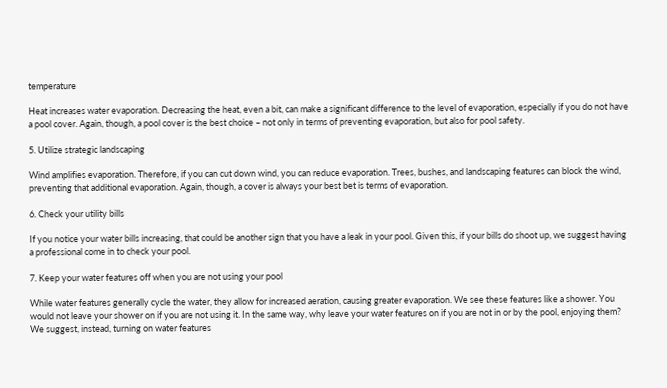temperature

Heat increases water evaporation. Decreasing the heat, even a bit, can make a significant difference to the level of evaporation, especially if you do not have a pool cover. Again, though, a pool cover is the best choice – not only in terms of preventing evaporation, but also for pool safety.

5. Utilize strategic landscaping

Wind amplifies evaporation. Therefore, if you can cut down wind, you can reduce evaporation. Trees, bushes, and landscaping features can block the wind, preventing that additional evaporation. Again, though, a cover is always your best bet is terms of evaporation.

6. Check your utility bills

If you notice your water bills increasing, that could be another sign that you have a leak in your pool. Given this, if your bills do shoot up, we suggest having a professional come in to check your pool.

7. Keep your water features off when you are not using your pool

While water features generally cycle the water, they allow for increased aeration, causing greater evaporation. We see these features like a shower. You would not leave your shower on if you are not using it. In the same way, why leave your water features on if you are not in or by the pool, enjoying them? We suggest, instead, turning on water features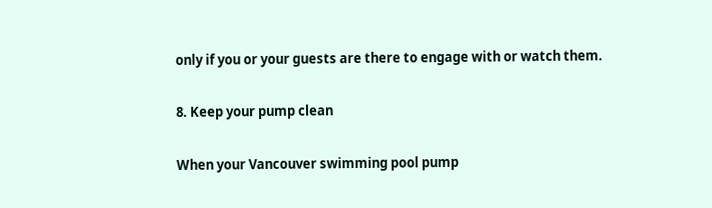only if you or your guests are there to engage with or watch them.

8. Keep your pump clean

When your Vancouver swimming pool pump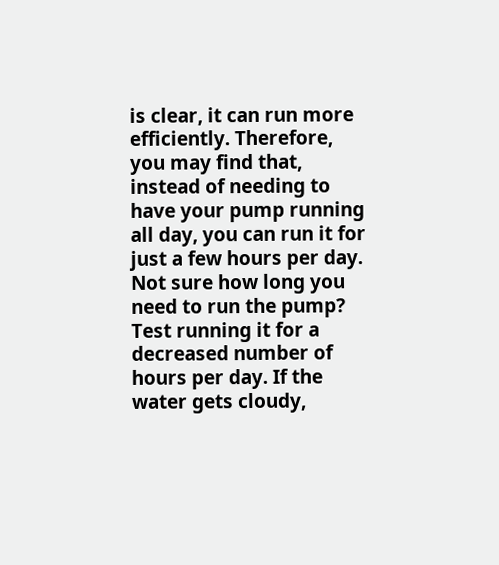is clear, it can run more efficiently. Therefore, you may find that, instead of needing to have your pump running all day, you can run it for just a few hours per day. Not sure how long you need to run the pump? Test running it for a decreased number of hours per day. If the water gets cloudy,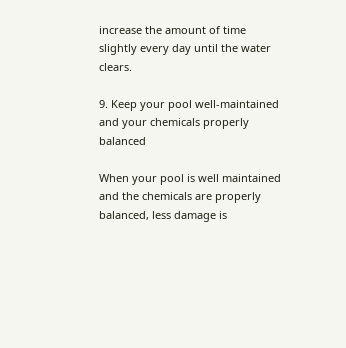increase the amount of time slightly every day until the water clears.

9. Keep your pool well-maintained and your chemicals properly balanced

When your pool is well maintained and the chemicals are properly balanced, less damage is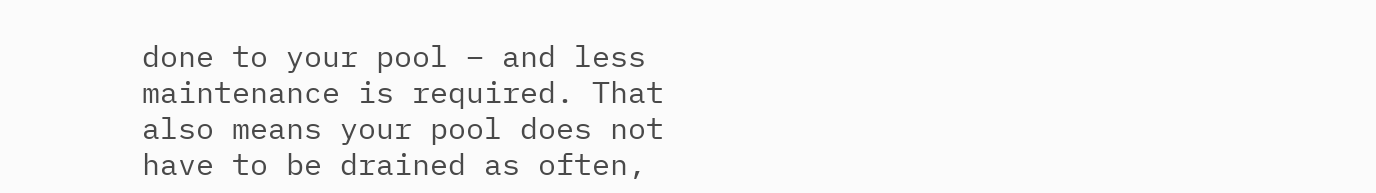done to your pool – and less maintenance is required. That also means your pool does not have to be drained as often,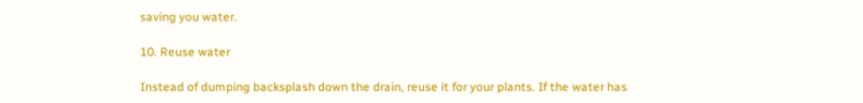saving you water.

10. Reuse water

Instead of dumping backsplash down the drain, reuse it for your plants. If the water has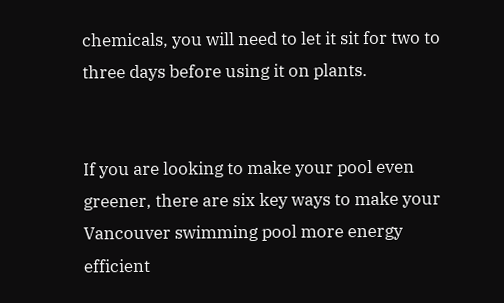chemicals, you will need to let it sit for two to three days before using it on plants.


If you are looking to make your pool even greener, there are six key ways to make your Vancouver swimming pool more energy efficient